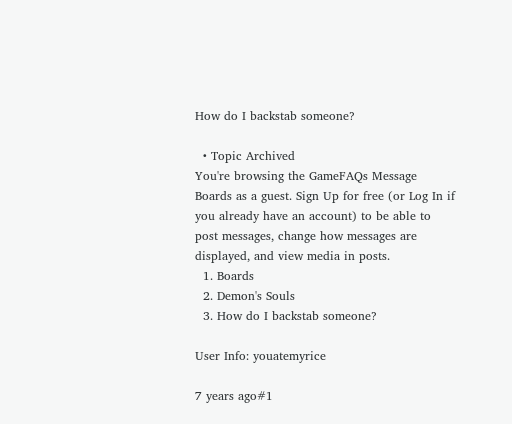How do I backstab someone?

  • Topic Archived
You're browsing the GameFAQs Message Boards as a guest. Sign Up for free (or Log In if you already have an account) to be able to post messages, change how messages are displayed, and view media in posts.
  1. Boards
  2. Demon's Souls
  3. How do I backstab someone?

User Info: youatemyrice

7 years ago#1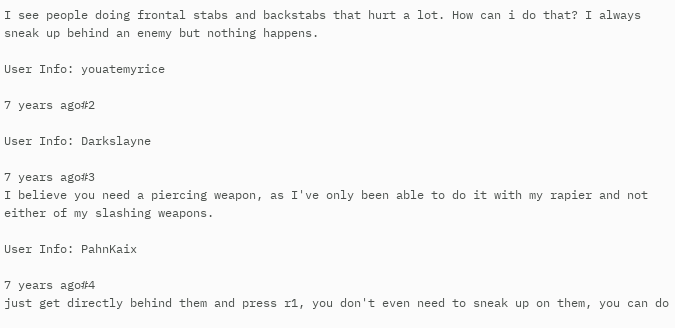I see people doing frontal stabs and backstabs that hurt a lot. How can i do that? I always sneak up behind an enemy but nothing happens.

User Info: youatemyrice

7 years ago#2

User Info: Darkslayne

7 years ago#3
I believe you need a piercing weapon, as I've only been able to do it with my rapier and not either of my slashing weapons.

User Info: PahnKaix

7 years ago#4
just get directly behind them and press r1, you don't even need to sneak up on them, you can do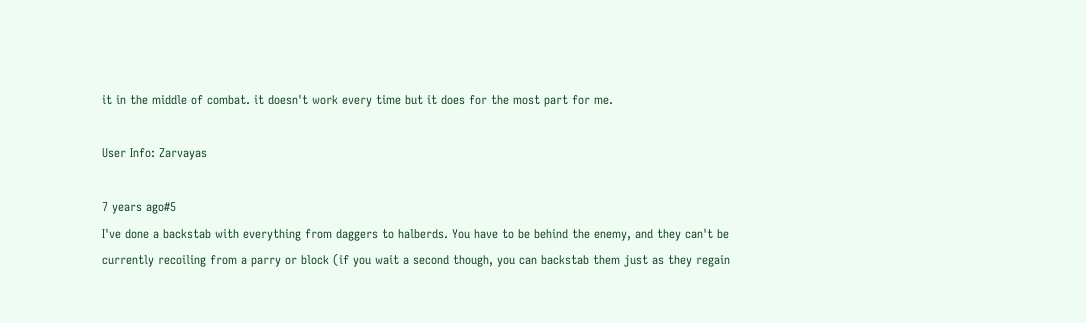it in the middle of combat. it doesn't work every time but it does for the most part for me.

User Info: Zarvayas

7 years ago#5
I've done a backstab with everything from daggers to halberds. You have to be behind the enemy, and they can't be currently recoiling from a parry or block (if you wait a second though, you can backstab them just as they regain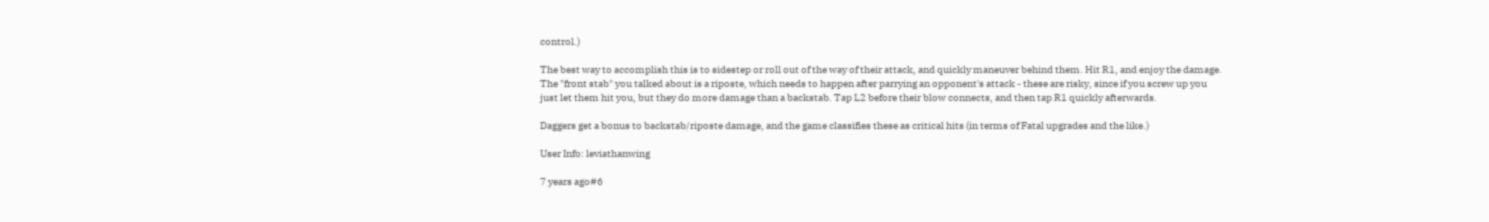control.)

The best way to accomplish this is to sidestep or roll out of the way of their attack, and quickly maneuver behind them. Hit R1, and enjoy the damage. The "front stab" you talked about is a riposte, which needs to happen after parrying an opponent's attack - these are risky, since if you screw up you just let them hit you, but they do more damage than a backstab. Tap L2 before their blow connects, and then tap R1 quickly afterwards.

Daggers get a bonus to backstab/riposte damage, and the game classifies these as critical hits (in terms of Fatal upgrades and the like.)

User Info: leviathanwing

7 years ago#6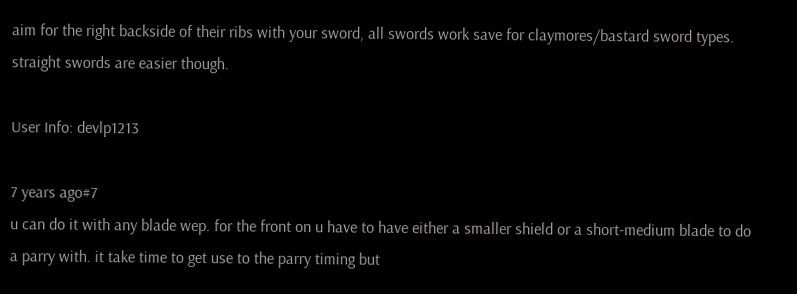aim for the right backside of their ribs with your sword, all swords work save for claymores/bastard sword types. straight swords are easier though.

User Info: devlp1213

7 years ago#7
u can do it with any blade wep. for the front on u have to have either a smaller shield or a short-medium blade to do a parry with. it take time to get use to the parry timing but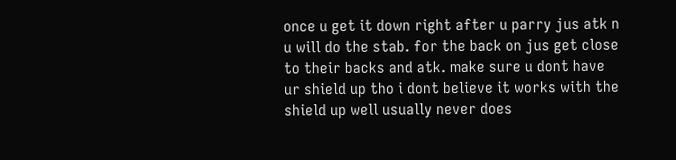once u get it down right after u parry jus atk n u will do the stab. for the back on jus get close to their backs and atk. make sure u dont have ur shield up tho i dont believe it works with the shield up well usually never does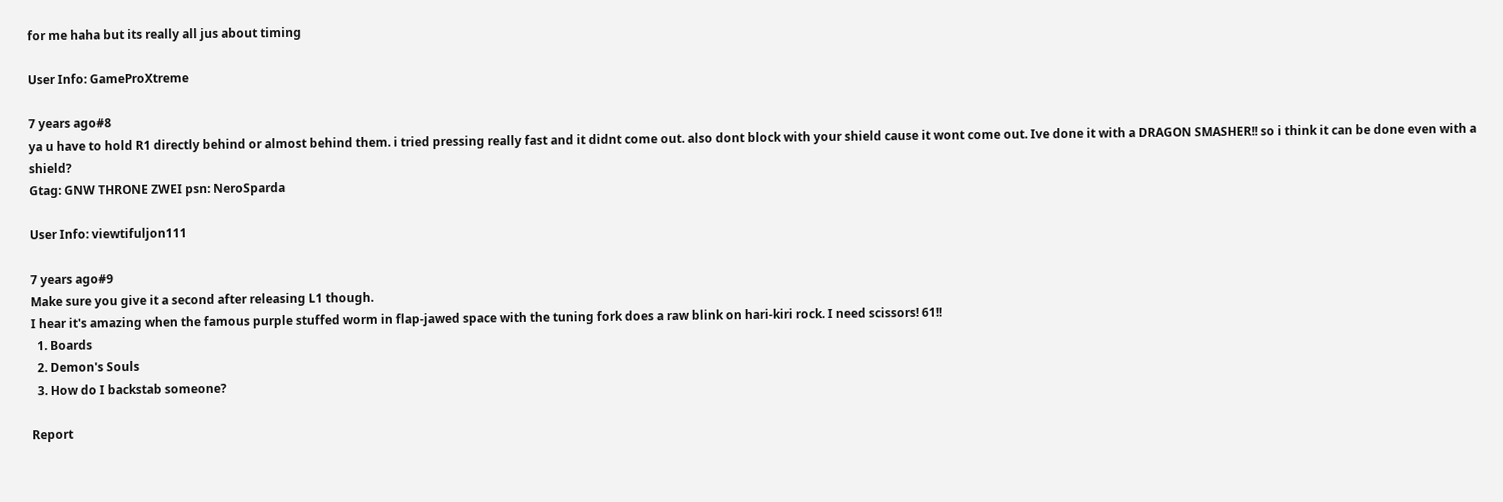for me haha but its really all jus about timing

User Info: GameProXtreme

7 years ago#8
ya u have to hold R1 directly behind or almost behind them. i tried pressing really fast and it didnt come out. also dont block with your shield cause it wont come out. Ive done it with a DRAGON SMASHER!! so i think it can be done even with a shield?
Gtag: GNW THRONE ZWEI psn: NeroSparda

User Info: viewtifuljon111

7 years ago#9
Make sure you give it a second after releasing L1 though.
I hear it's amazing when the famous purple stuffed worm in flap-jawed space with the tuning fork does a raw blink on hari-kiri rock. I need scissors! 61!!
  1. Boards
  2. Demon's Souls
  3. How do I backstab someone?

Report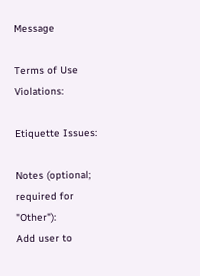Message

Terms of Use Violations:

Etiquette Issues:

Notes (optional; required for "Other"):
Add user to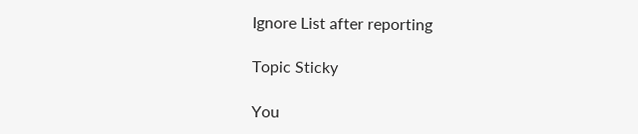Ignore List after reporting

Topic Sticky

You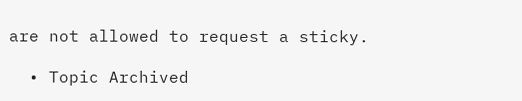are not allowed to request a sticky.

  • Topic Archived